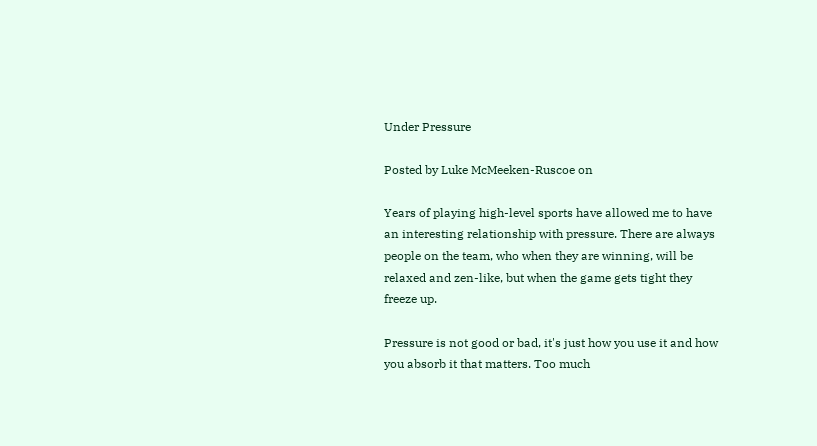Under Pressure

Posted by Luke McMeeken-Ruscoe on

Years of playing high-level sports have allowed me to have an interesting relationship with pressure. There are always people on the team, who when they are winning, will be relaxed and zen-like, but when the game gets tight they freeze up.

Pressure is not good or bad, it's just how you use it and how you absorb it that matters. Too much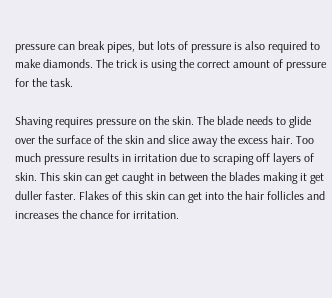pressure can break pipes, but lots of pressure is also required to make diamonds. The trick is using the correct amount of pressure for the task.

Shaving requires pressure on the skin. The blade needs to glide over the surface of the skin and slice away the excess hair. Too much pressure results in irritation due to scraping off layers of skin. This skin can get caught in between the blades making it get duller faster. Flakes of this skin can get into the hair follicles and increases the chance for irritation.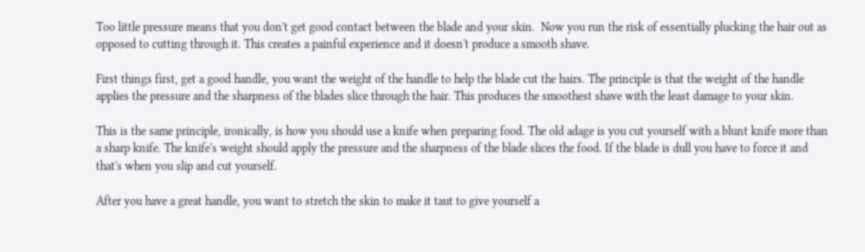Too little pressure means that you don't get good contact between the blade and your skin.  Now you run the risk of essentially plucking the hair out as opposed to cutting through it. This creates a painful experience and it doesn't produce a smooth shave.

First things first, get a good handle, you want the weight of the handle to help the blade cut the hairs. The principle is that the weight of the handle applies the pressure and the sharpness of the blades slice through the hair. This produces the smoothest shave with the least damage to your skin.

This is the same principle, ironically, is how you should use a knife when preparing food. The old adage is you cut yourself with a blunt knife more than a sharp knife. The knife's weight should apply the pressure and the sharpness of the blade slices the food. If the blade is dull you have to force it and that's when you slip and cut yourself.

After you have a great handle, you want to stretch the skin to make it taut to give yourself a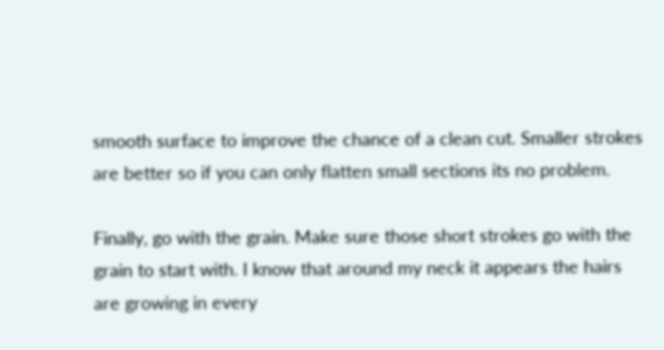smooth surface to improve the chance of a clean cut. Smaller strokes are better so if you can only flatten small sections its no problem.

Finally, go with the grain. Make sure those short strokes go with the grain to start with. I know that around my neck it appears the hairs are growing in every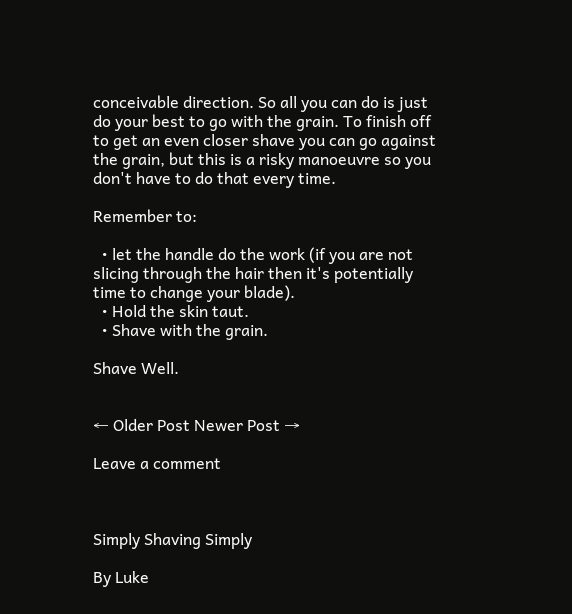conceivable direction. So all you can do is just do your best to go with the grain. To finish off to get an even closer shave you can go against the grain, but this is a risky manoeuvre so you don't have to do that every time.

Remember to:

  • let the handle do the work (if you are not slicing through the hair then it's potentially time to change your blade).
  • Hold the skin taut.
  • Shave with the grain.

Shave Well.


← Older Post Newer Post →

Leave a comment



Simply Shaving Simply

By Luke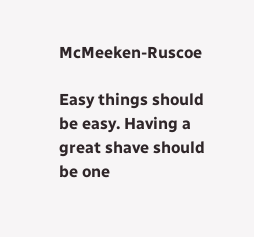McMeeken-Ruscoe

Easy things should be easy. Having a great shave should be one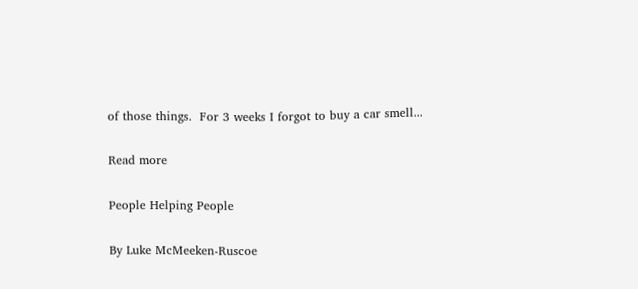of those things.  For 3 weeks I forgot to buy a car smell...

Read more

People Helping People

By Luke McMeeken-Ruscoe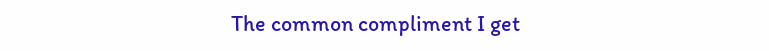The common compliment I get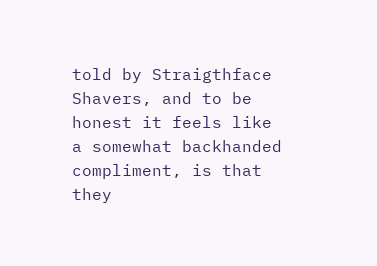told by Straigthface Shavers, and to be honest it feels like a somewhat backhanded compliment, is that they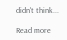didn't think...

Read more